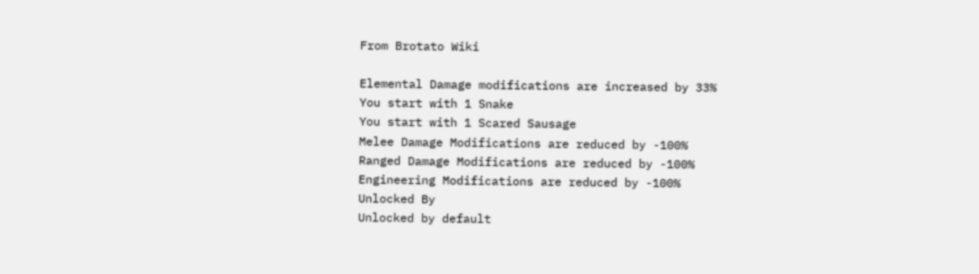From Brotato Wiki

Elemental Damage modifications are increased by 33%
You start with 1 Snake
You start with 1 Scared Sausage
Melee Damage Modifications are reduced by -100%
Ranged Damage Modifications are reduced by -100%
Engineering Modifications are reduced by -100%
Unlocked By
Unlocked by default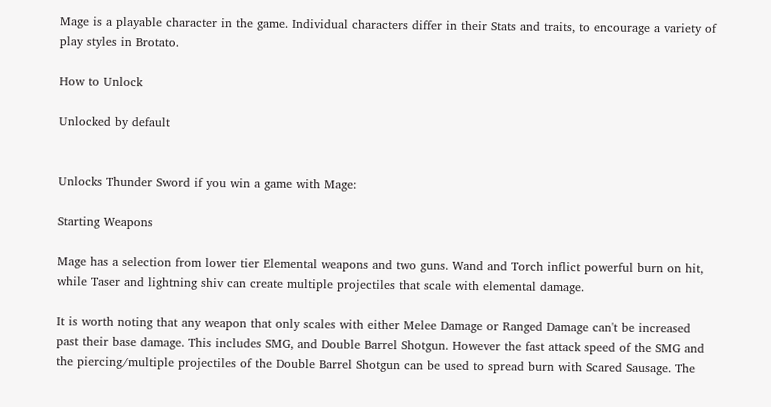Mage is a playable character in the game. Individual characters differ in their Stats and traits, to encourage a variety of play styles in Brotato.

How to Unlock

Unlocked by default


Unlocks Thunder Sword if you win a game with Mage:

Starting Weapons

Mage has a selection from lower tier Elemental weapons and two guns. Wand and Torch inflict powerful burn on hit, while Taser and lightning shiv can create multiple projectiles that scale with elemental damage.

It is worth noting that any weapon that only scales with either Melee Damage or Ranged Damage can't be increased past their base damage. This includes SMG, and Double Barrel Shotgun. However the fast attack speed of the SMG and the piercing/multiple projectiles of the Double Barrel Shotgun can be used to spread burn with Scared Sausage. The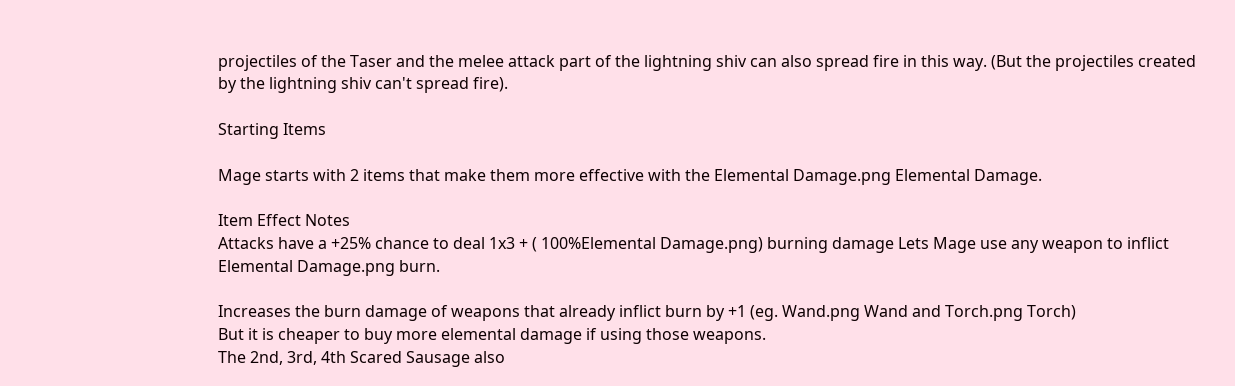projectiles of the Taser and the melee attack part of the lightning shiv can also spread fire in this way. (But the projectiles created by the lightning shiv can't spread fire).

Starting Items

Mage starts with 2 items that make them more effective with the Elemental Damage.png Elemental Damage.

Item Effect Notes
Attacks have a +25% chance to deal 1x3 + ( 100%Elemental Damage.png) burning damage Lets Mage use any weapon to inflict Elemental Damage.png burn.

Increases the burn damage of weapons that already inflict burn by +1 (eg. Wand.png Wand and Torch.png Torch)
But it is cheaper to buy more elemental damage if using those weapons.
The 2nd, 3rd, 4th Scared Sausage also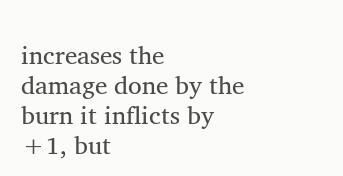increases the damage done by the burn it inflicts by +1, but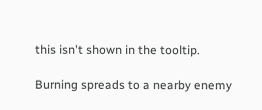this isn't shown in the tooltip.

Burning spreads to a nearby enemy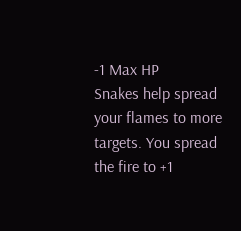-1 Max HP
Snakes help spread your flames to more targets. You spread the fire to +1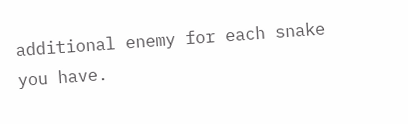additional enemy for each snake you have.